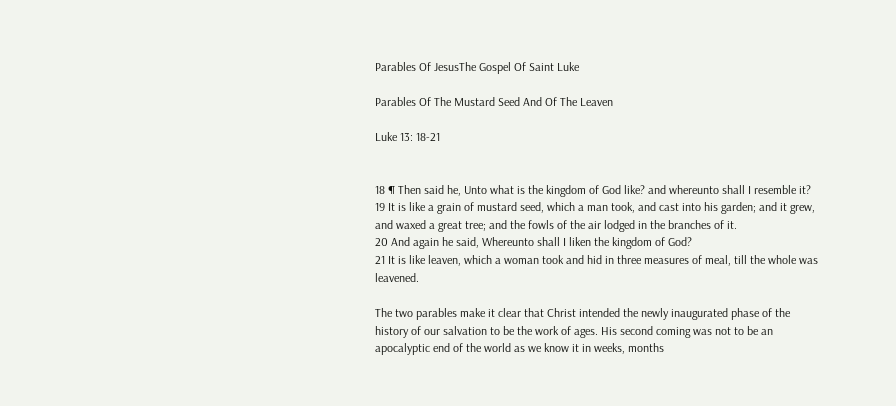Parables Of JesusThe Gospel Of Saint Luke

Parables Of The Mustard Seed And Of The Leaven

Luke 13: 18-21


18 ¶ Then said he, Unto what is the kingdom of God like? and whereunto shall I resemble it?
19 It is like a grain of mustard seed, which a man took, and cast into his garden; and it grew, and waxed a great tree; and the fowls of the air lodged in the branches of it.
20 And again he said, Whereunto shall I liken the kingdom of God?
21 It is like leaven, which a woman took and hid in three measures of meal, till the whole was leavened.

The two parables make it clear that Christ intended the newly inaugurated phase of the history of our salvation to be the work of ages. His second coming was not to be an apocalyptic end of the world as we know it in weeks, months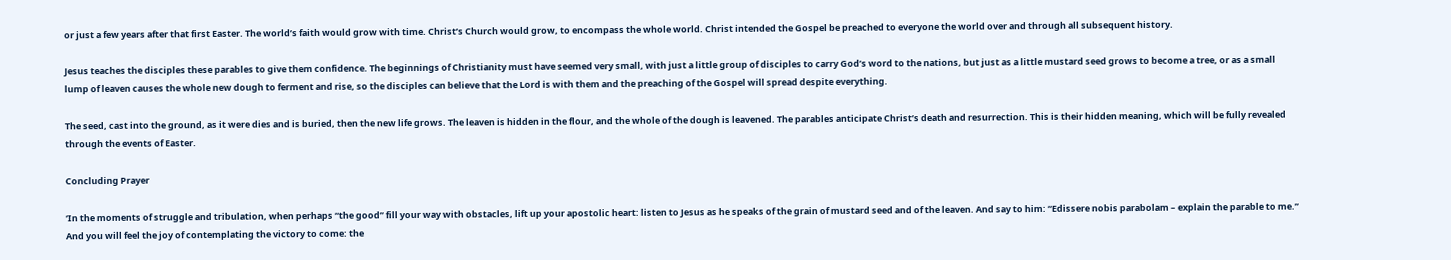or just a few years after that first Easter. The world’s faith would grow with time. Christ’s Church would grow, to encompass the whole world. Christ intended the Gospel be preached to everyone the world over and through all subsequent history.

Jesus teaches the disciples these parables to give them confidence. The beginnings of Christianity must have seemed very small, with just a little group of disciples to carry God’s word to the nations, but just as a little mustard seed grows to become a tree, or as a small lump of leaven causes the whole new dough to ferment and rise, so the disciples can believe that the Lord is with them and the preaching of the Gospel will spread despite everything.

The seed, cast into the ground, as it were dies and is buried, then the new life grows. The leaven is hidden in the flour, and the whole of the dough is leavened. The parables anticipate Christ’s death and resurrection. This is their hidden meaning, which will be fully revealed through the events of Easter.

Concluding Prayer

‘In the moments of struggle and tribulation, when perhaps “the good” fill your way with obstacles, lift up your apostolic heart: listen to Jesus as he speaks of the grain of mustard seed and of the leaven. And say to him: “Edissere nobis parabolam – explain the parable to me.” And you will feel the joy of contemplating the victory to come: the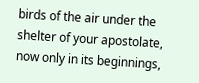birds of the air under the shelter of your apostolate, now only in its beginnings,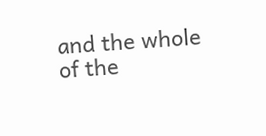and the whole of the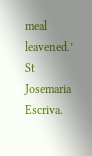meal leavened.’ St Josemaria Escriva.